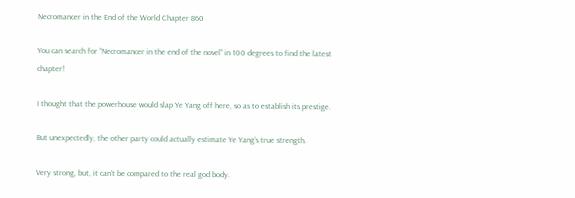Necromancer in the End of the World Chapter 860

You can search for “Necromancer in the end of the novel” in 100 degrees to find the latest chapter!

I thought that the powerhouse would slap Ye Yang off here, so as to establish its prestige.

But unexpectedly, the other party could actually estimate Ye Yang’s true strength.

Very strong, but, it can’t be compared to the real god body.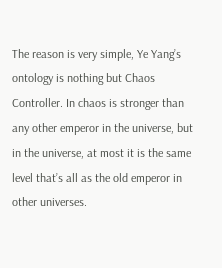The reason is very simple, Ye Yang’s ontology is nothing but Chaos Controller. In chaos is stronger than any other emperor in the universe, but in the universe, at most it is the same level that’s all as the old emperor in other universes.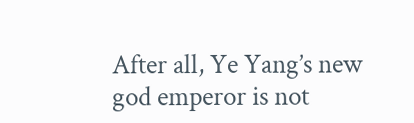After all, Ye Yang’s new god emperor is not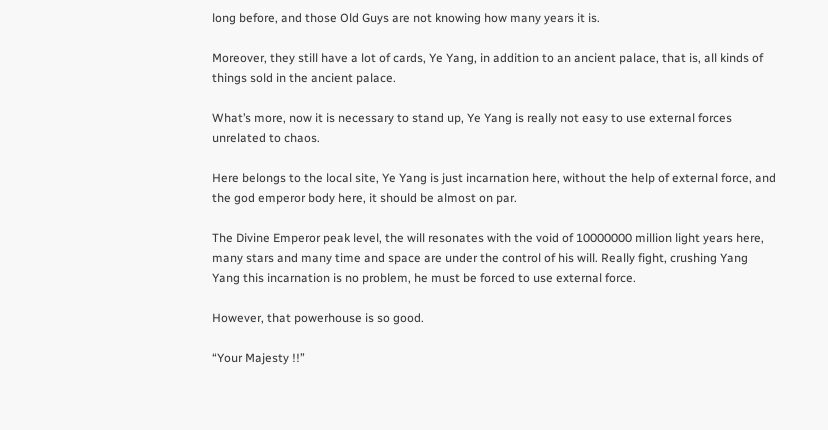long before, and those Old Guys are not knowing how many years it is.

Moreover, they still have a lot of cards, Ye Yang, in addition to an ancient palace, that is, all kinds of things sold in the ancient palace.

What’s more, now it is necessary to stand up, Ye Yang is really not easy to use external forces unrelated to chaos.

Here belongs to the local site, Ye Yang is just incarnation here, without the help of external force, and the god emperor body here, it should be almost on par.

The Divine Emperor peak level, the will resonates with the void of 10000000 million light years here, many stars and many time and space are under the control of his will. Really fight, crushing Yang Yang this incarnation is no problem, he must be forced to use external force.

However, that powerhouse is so good.

“Your Majesty !!”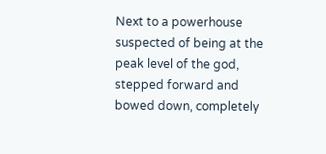Next to a powerhouse suspected of being at the peak level of the god, stepped forward and bowed down, completely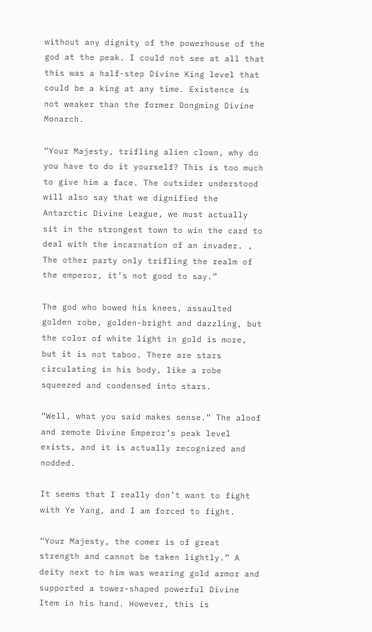without any dignity of the powerhouse of the god at the peak. I could not see at all that this was a half-step Divine King level that could be a king at any time. Existence is not weaker than the former Dongming Divine Monarch.

“Your Majesty, trifling alien clown, why do you have to do it yourself? This is too much to give him a face. The outsider understood will also say that we dignified the Antarctic Divine League, we must actually sit in the strongest town to win the card to deal with the incarnation of an invader. , The other party only trifling the realm of the emperor, it’s not good to say.”

The god who bowed his knees, assaulted golden robe, golden-bright and dazzling, but the color of white light in gold is more, but it is not taboo. There are stars circulating in his body, like a robe squeezed and condensed into stars.

“Well, what you said makes sense.” The aloof and remote Divine Emperor’s peak level exists, and it is actually recognized and nodded.

It seems that I really don’t want to fight with Ye Yang, and I am forced to fight.

“Your Majesty, the comer is of great strength and cannot be taken lightly.” A deity next to him was wearing gold armor and supported a tower-shaped powerful Divine Item in his hand. However, this is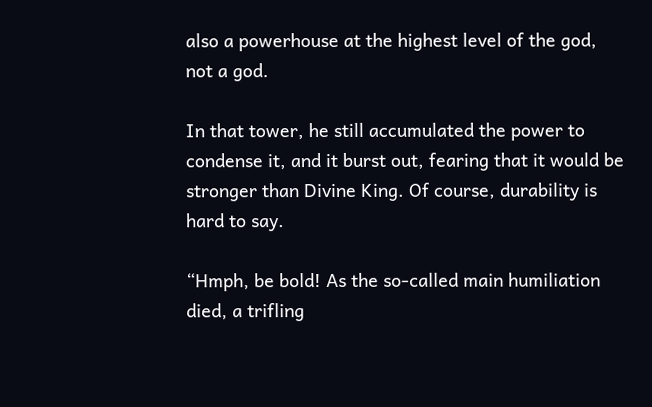also a powerhouse at the highest level of the god, not a god.

In that tower, he still accumulated the power to condense it, and it burst out, fearing that it would be stronger than Divine King. Of course, durability is hard to say.

“Hmph, be bold! As the so-called main humiliation died, a trifling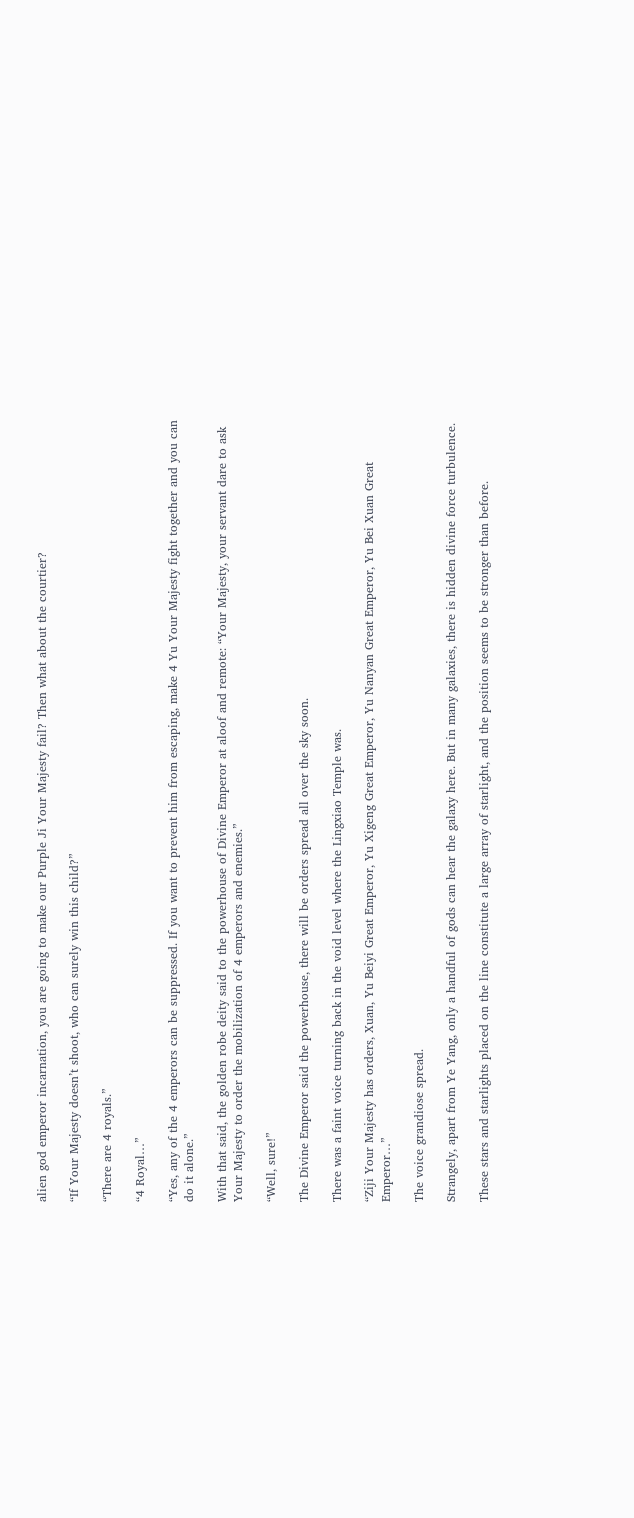alien god emperor incarnation, you are going to make our Purple Ji Your Majesty fail? Then what about the courtier?

“If Your Majesty doesn’t shoot, who can surely win this child?”

“There are 4 royals.”

“4 Royal…”

“Yes, any of the 4 emperors can be suppressed. If you want to prevent him from escaping, make 4 Yu Your Majesty fight together and you can do it alone.”

With that said, the golden robe deity said to the powerhouse of Divine Emperor at aloof and remote: “Your Majesty, your servant dare to ask Your Majesty to order the mobilization of 4 emperors and enemies.”

“Well, sure!”

The Divine Emperor said the powerhouse, there will be orders spread all over the sky soon.

There was a faint voice turning back in the void level where the Lingxiao Temple was.

“Ziji Your Majesty has orders, Xuan, Yu Beiyi Great Emperor, Yu Xigeng Great Emperor, Yu Nanyan Great Emperor, Yu Bei Xuan Great Emperor…”

The voice grandiose spread.

Strangely, apart from Ye Yang, only a handful of gods can hear the galaxy here. But in many galaxies, there is hidden divine force turbulence.

These stars and starlights placed on the line constitute a large array of starlight, and the position seems to be stronger than before.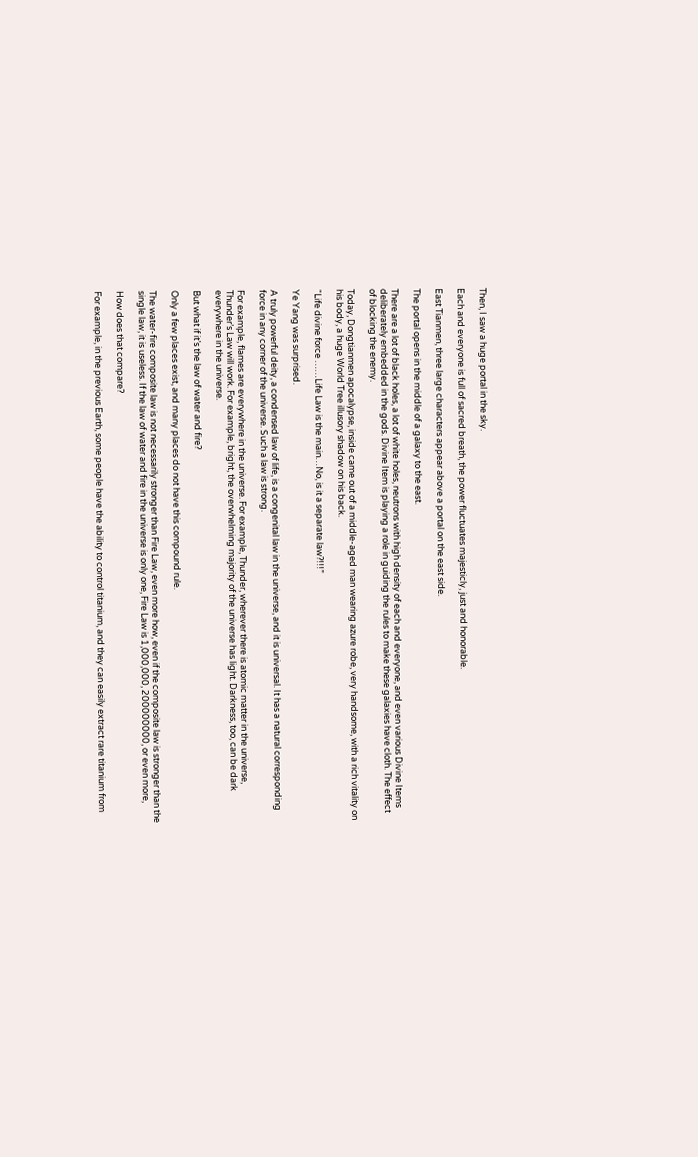Then, I saw a huge portal in the sky.

Each and everyone is full of sacred breath, the power fluctuates majesticly, just and honorable.

East Tianmen, three large characters appear above a portal on the east side.

The portal opens in the middle of a galaxy to the east.

There are a lot of black holes, a lot of white holes, neutrons with high density of each and everyone, and even various Divine Items deliberately embedded in the gods. Divine Item is playing a role in guiding the rules to make these galaxies have cloth. The effect of blocking the enemy.

Today, Dongtianmen apocalypse, inside came out of a middle-aged man wearing azure robe, very handsome, with a rich vitality on his body, a huge World Tree illusory shadow on his back.

“Life divine force ……Life Law is the main…No, is it a separate law?!!!”

Ye Yang was surprised.

A truly powerful deity, a condensed law of life, is a congenital law in the universe, and it is universal. It has a natural corresponding force in any corner of the universe. Such a law is strong.

For example, flames are everywhere in the universe. For example, Thunder, wherever there is atomic matter in the universe, Thunder’s Law will work. For example, bright, the overwhelming majority of the universe has light. Darkness, too, can be dark everywhere in the universe.

But what if it’s the law of water and fire?

Only a few places exist, and many places do not have this compound rule.

The water-fire composite law is not necessarily stronger than Fire Law, even more how, even if the composite law is stronger than the single law, it is useless. If the law of water and fire in the universe is only one, Fire Law is 1,000,000, 200000000, or even more,

How does that compare?

For example, in the previous Earth, some people have the ability to control titanium, and they can easily extract rare titanium from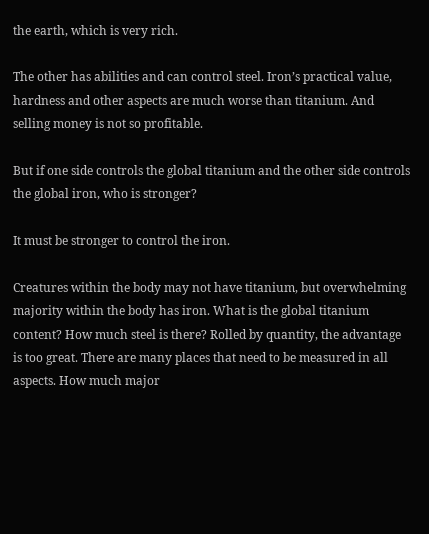the earth, which is very rich.

The other has abilities and can control steel. Iron’s practical value, hardness and other aspects are much worse than titanium. And selling money is not so profitable.

But if one side controls the global titanium and the other side controls the global iron, who is stronger?

It must be stronger to control the iron.

Creatures within the body may not have titanium, but overwhelming majority within the body has iron. What is the global titanium content? How much steel is there? Rolled by quantity, the advantage is too great. There are many places that need to be measured in all aspects. How much major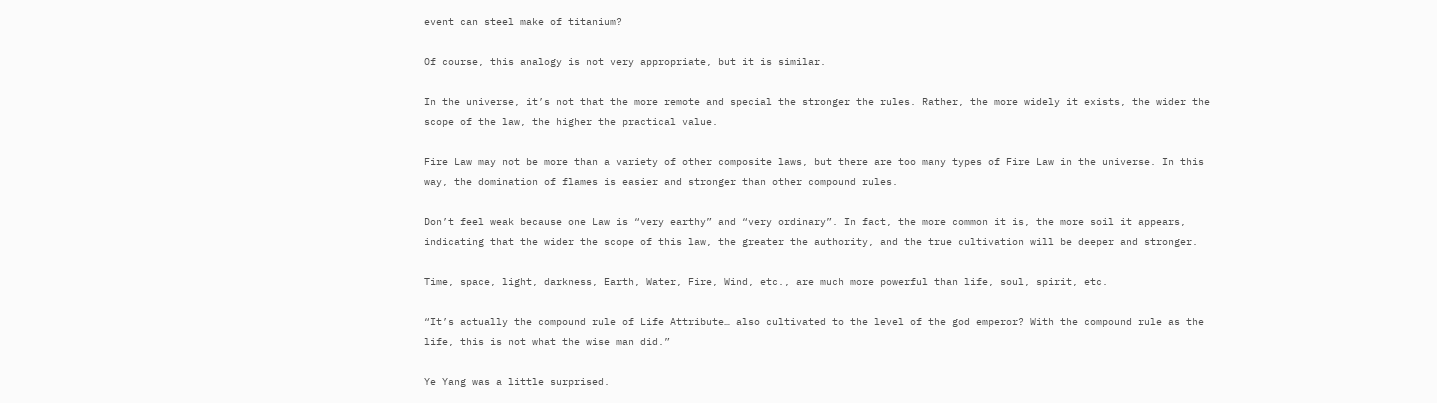event can steel make of titanium?

Of course, this analogy is not very appropriate, but it is similar.

In the universe, it’s not that the more remote and special the stronger the rules. Rather, the more widely it exists, the wider the scope of the law, the higher the practical value.

Fire Law may not be more than a variety of other composite laws, but there are too many types of Fire Law in the universe. In this way, the domination of flames is easier and stronger than other compound rules.

Don’t feel weak because one Law is “very earthy” and “very ordinary”. In fact, the more common it is, the more soil it appears, indicating that the wider the scope of this law, the greater the authority, and the true cultivation will be deeper and stronger.

Time, space, light, darkness, Earth, Water, Fire, Wind, etc., are much more powerful than life, soul, spirit, etc.

“It’s actually the compound rule of Life Attribute… also cultivated to the level of the god emperor? With the compound rule as the life, this is not what the wise man did.”

Ye Yang was a little surprised.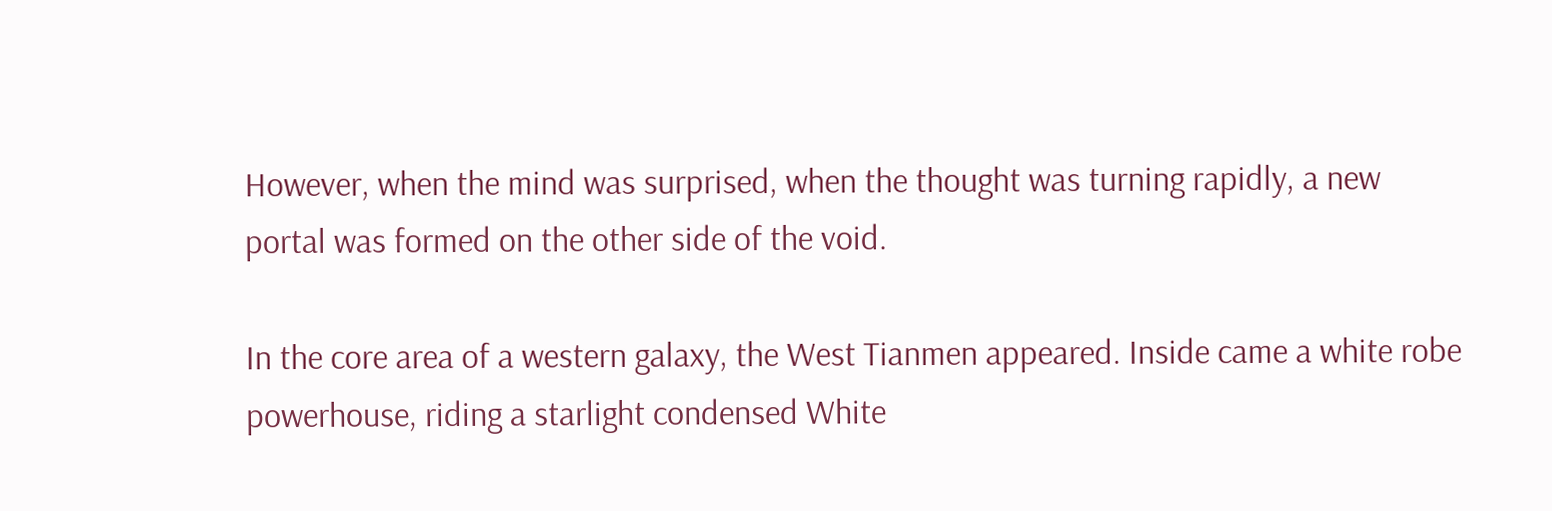However, when the mind was surprised, when the thought was turning rapidly, a new portal was formed on the other side of the void.

In the core area of a western galaxy, the West Tianmen appeared. Inside came a white robe powerhouse, riding a starlight condensed White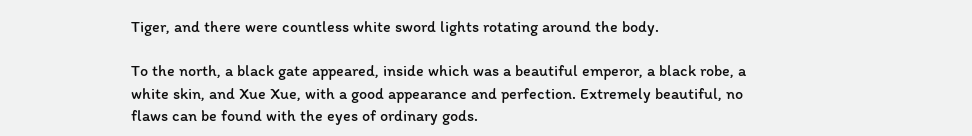Tiger, and there were countless white sword lights rotating around the body.

To the north, a black gate appeared, inside which was a beautiful emperor, a black robe, a white skin, and Xue Xue, with a good appearance and perfection. Extremely beautiful, no flaws can be found with the eyes of ordinary gods.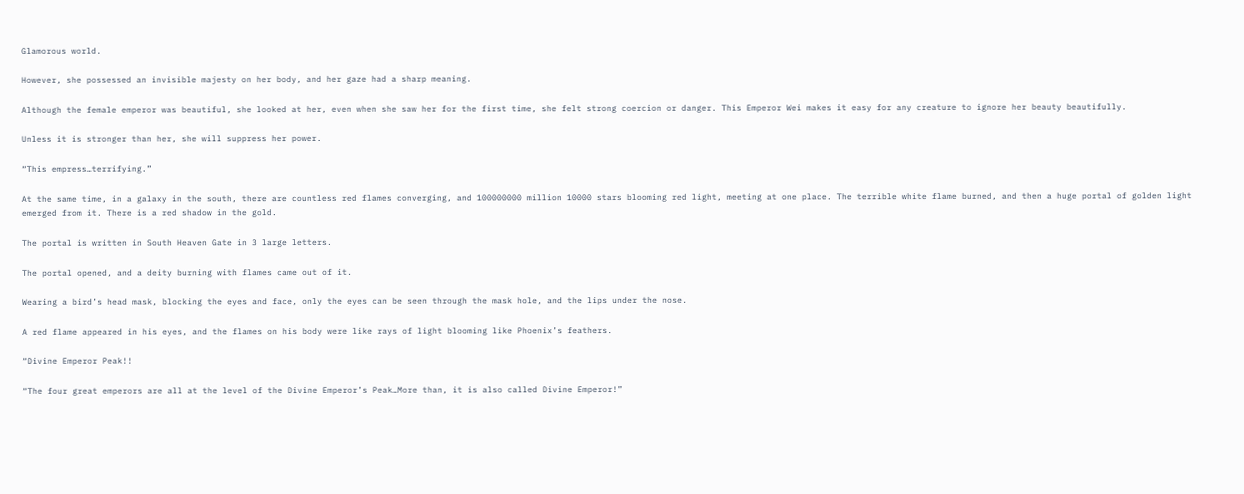Glamorous world.

However, she possessed an invisible majesty on her body, and her gaze had a sharp meaning.

Although the female emperor was beautiful, she looked at her, even when she saw her for the first time, she felt strong coercion or danger. This Emperor Wei makes it easy for any creature to ignore her beauty beautifully.

Unless it is stronger than her, she will suppress her power.

“This empress…terrifying.”

At the same time, in a galaxy in the south, there are countless red flames converging, and 100000000 million 10000 stars blooming red light, meeting at one place. The terrible white flame burned, and then a huge portal of golden light emerged from it. There is a red shadow in the gold.

The portal is written in South Heaven Gate in 3 large letters.

The portal opened, and a deity burning with flames came out of it.

Wearing a bird’s head mask, blocking the eyes and face, only the eyes can be seen through the mask hole, and the lips under the nose.

A red flame appeared in his eyes, and the flames on his body were like rays of light blooming like Phoenix’s feathers.

“Divine Emperor Peak!!

“The four great emperors are all at the level of the Divine Emperor’s Peak…More than, it is also called Divine Emperor!”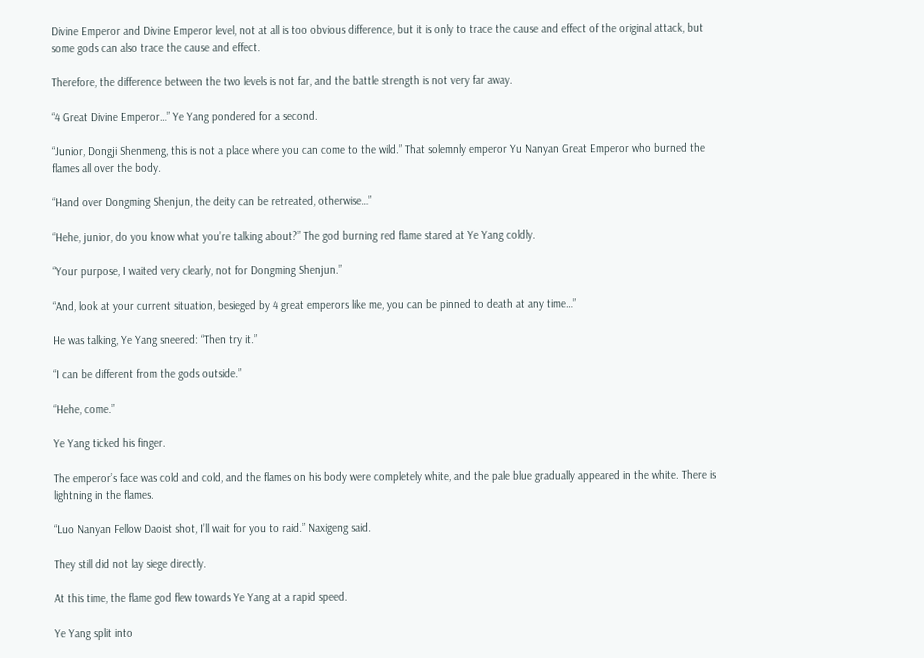Divine Emperor and Divine Emperor level, not at all is too obvious difference, but it is only to trace the cause and effect of the original attack, but some gods can also trace the cause and effect.

Therefore, the difference between the two levels is not far, and the battle strength is not very far away.

“4 Great Divine Emperor…” Ye Yang pondered for a second.

“Junior, Dongji Shenmeng, this is not a place where you can come to the wild.” That solemnly emperor Yu Nanyan Great Emperor who burned the flames all over the body.

“Hand over Dongming Shenjun, the deity can be retreated, otherwise…”

“Hehe, junior, do you know what you’re talking about?” The god burning red flame stared at Ye Yang coldly.

“Your purpose, I waited very clearly, not for Dongming Shenjun.”

“And, look at your current situation, besieged by 4 great emperors like me, you can be pinned to death at any time…”

He was talking, Ye Yang sneered: “Then try it.”

“I can be different from the gods outside.”

“Hehe, come.”

Ye Yang ticked his finger.

The emperor’s face was cold and cold, and the flames on his body were completely white, and the pale blue gradually appeared in the white. There is lightning in the flames.

“Luo Nanyan Fellow Daoist shot, I’ll wait for you to raid.” Naxigeng said.

They still did not lay siege directly.

At this time, the flame god flew towards Ye Yang at a rapid speed.

Ye Yang split into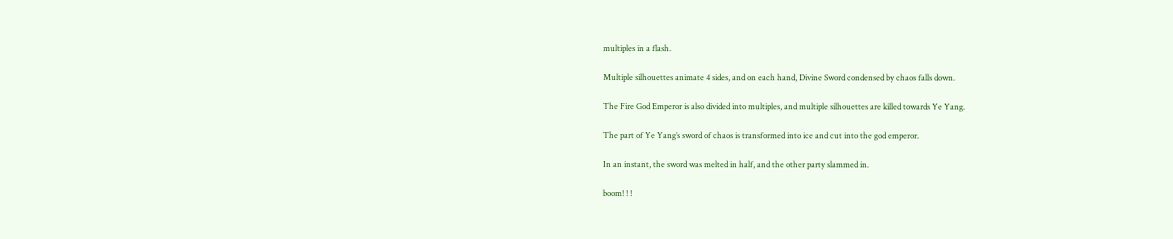multiples in a flash.

Multiple silhouettes animate 4 sides, and on each hand, Divine Sword condensed by chaos falls down.

The Fire God Emperor is also divided into multiples, and multiple silhouettes are killed towards Ye Yang.

The part of Ye Yang’s sword of chaos is transformed into ice and cut into the god emperor.

In an instant, the sword was melted in half, and the other party slammed in.

boom! ! !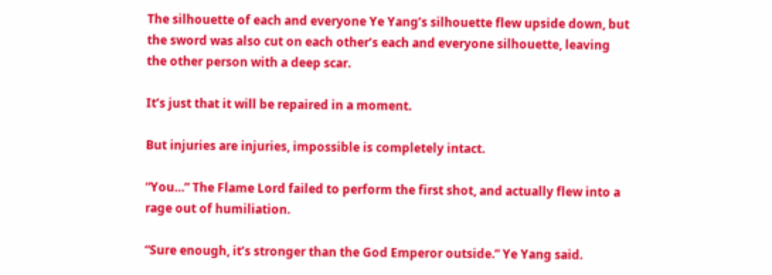The silhouette of each and everyone Ye Yang’s silhouette flew upside down, but the sword was also cut on each other’s each and everyone silhouette, leaving the other person with a deep scar.

It’s just that it will be repaired in a moment.

But injuries are injuries, impossible is completely intact.

“You…” The Flame Lord failed to perform the first shot, and actually flew into a rage out of humiliation.

“Sure enough, it’s stronger than the God Emperor outside.” Ye Yang said.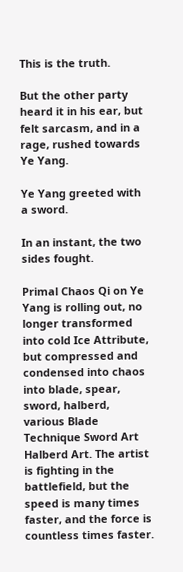This is the truth.

But the other party heard it in his ear, but felt sarcasm, and in a rage, rushed towards Ye Yang.

Ye Yang greeted with a sword.

In an instant, the two sides fought.

Primal Chaos Qi on Ye Yang is rolling out, no longer transformed into cold Ice Attribute, but compressed and condensed into chaos into blade, spear, sword, halberd, various Blade Technique Sword Art Halberd Art. The artist is fighting in the battlefield, but the speed is many times faster, and the force is countless times faster.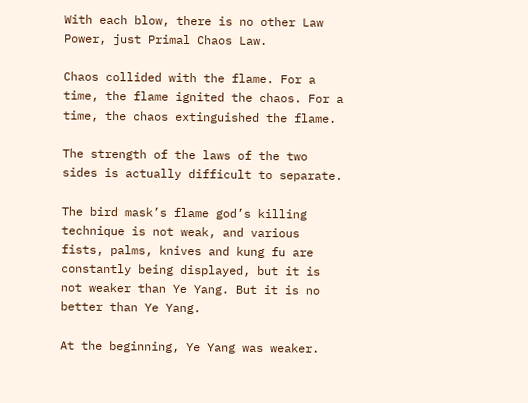With each blow, there is no other Law Power, just Primal Chaos Law.

Chaos collided with the flame. For a time, the flame ignited the chaos. For a time, the chaos extinguished the flame.

The strength of the laws of the two sides is actually difficult to separate.

The bird mask’s flame god’s killing technique is not weak, and various fists, palms, knives and kung fu are constantly being displayed, but it is not weaker than Ye Yang. But it is no better than Ye Yang.

At the beginning, Ye Yang was weaker.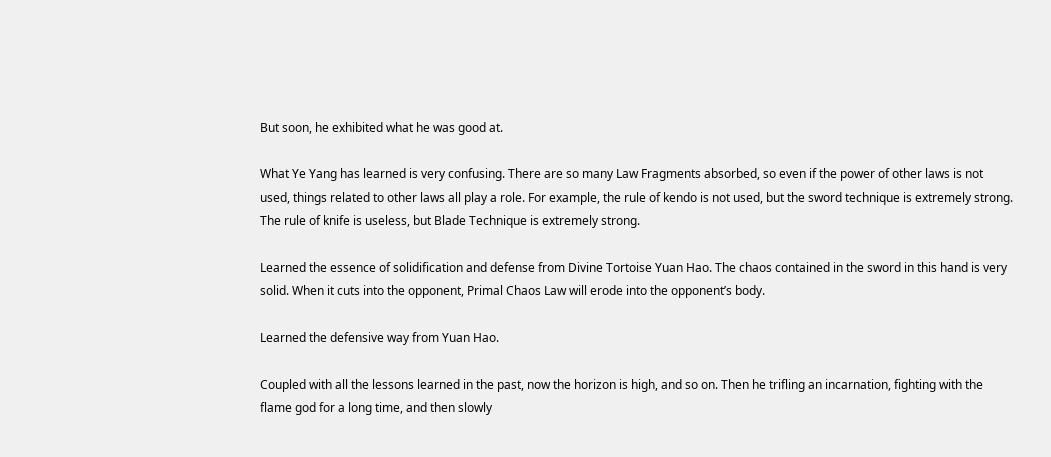But soon, he exhibited what he was good at.

What Ye Yang has learned is very confusing. There are so many Law Fragments absorbed, so even if the power of other laws is not used, things related to other laws all play a role. For example, the rule of kendo is not used, but the sword technique is extremely strong. The rule of knife is useless, but Blade Technique is extremely strong.

Learned the essence of solidification and defense from Divine Tortoise Yuan Hao. The chaos contained in the sword in this hand is very solid. When it cuts into the opponent, Primal Chaos Law will erode into the opponent’s body.

Learned the defensive way from Yuan Hao.

Coupled with all the lessons learned in the past, now the horizon is high, and so on. Then he trifling an incarnation, fighting with the flame god for a long time, and then slowly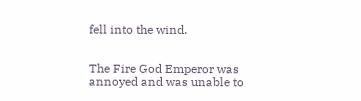fell into the wind.


The Fire God Emperor was annoyed and was unable to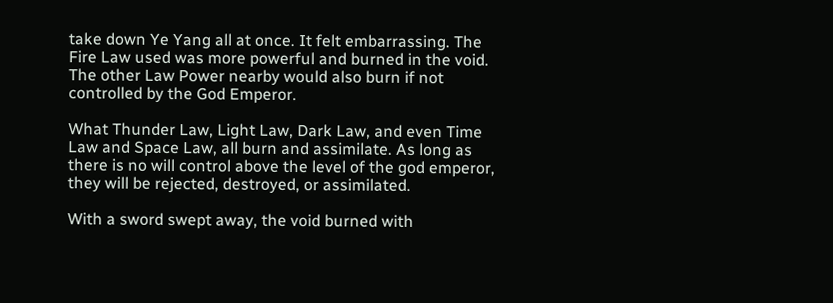take down Ye Yang all at once. It felt embarrassing. The Fire Law used was more powerful and burned in the void. The other Law Power nearby would also burn if not controlled by the God Emperor.

What Thunder Law, Light Law, Dark Law, and even Time Law and Space Law, all burn and assimilate. As long as there is no will control above the level of the god emperor, they will be rejected, destroyed, or assimilated.

With a sword swept away, the void burned with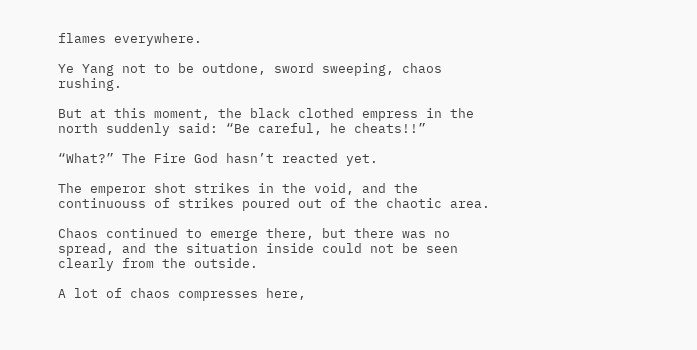flames everywhere.

Ye Yang not to be outdone, sword sweeping, chaos rushing.

But at this moment, the black clothed empress in the north suddenly said: “Be careful, he cheats!!”

“What?” The Fire God hasn’t reacted yet.

The emperor shot strikes in the void, and the continuouss of strikes poured out of the chaotic area.

Chaos continued to emerge there, but there was no spread, and the situation inside could not be seen clearly from the outside.

A lot of chaos compresses here,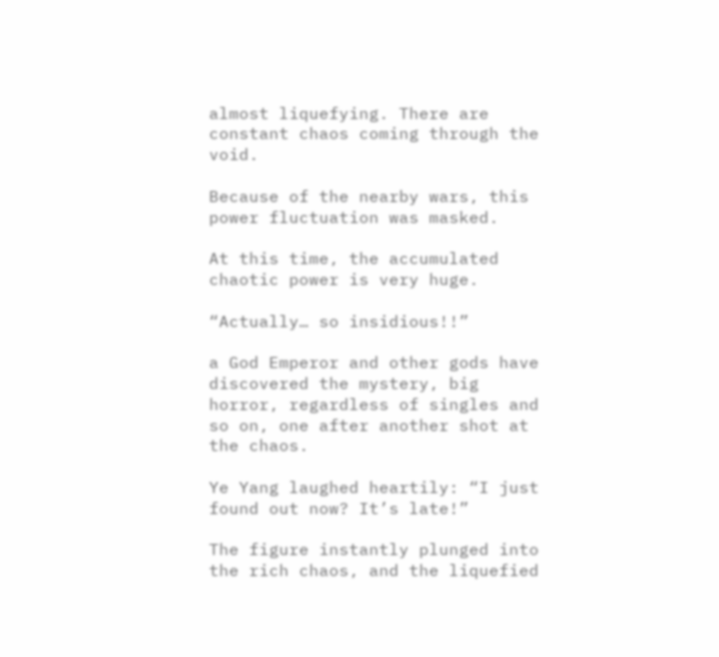almost liquefying. There are constant chaos coming through the void.

Because of the nearby wars, this power fluctuation was masked.

At this time, the accumulated chaotic power is very huge.

“Actually… so insidious!!”

a God Emperor and other gods have discovered the mystery, big horror, regardless of singles and so on, one after another shot at the chaos.

Ye Yang laughed heartily: “I just found out now? It’s late!”

The figure instantly plunged into the rich chaos, and the liquefied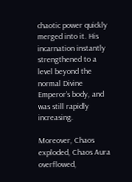chaotic power quickly merged into it. His incarnation instantly strengthened to a level beyond the normal Divine Emperor’s body, and was still rapidly increasing.

Moreover, Chaos exploded, Chaos Aura overflowed,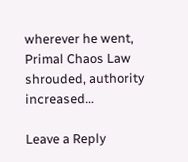wherever he went, Primal Chaos Law shrouded, authority increased…

Leave a Reply